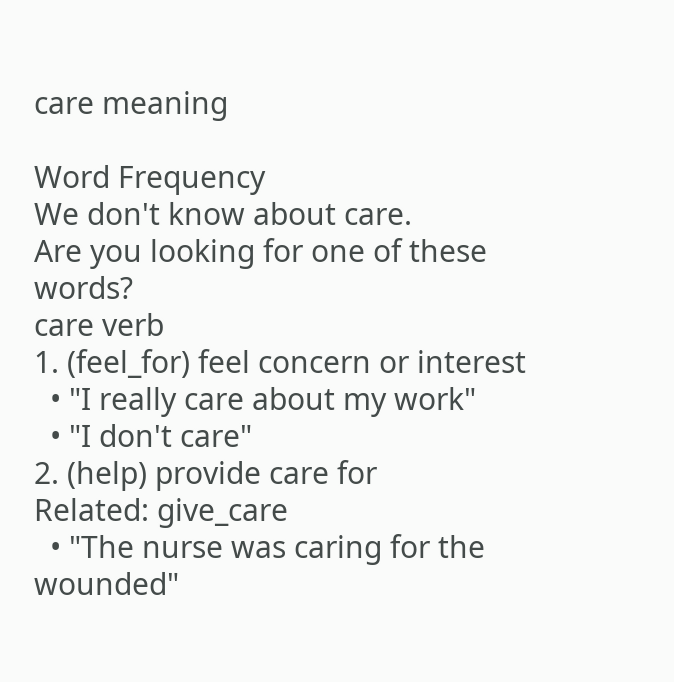care meaning

Word Frequency
We don't know about care.
Are you looking for one of these words?
care verb
1. (feel_for) feel concern or interest
  • "I really care about my work"
  • "I don't care"
2. (help) provide care for
Related: give_care
  • "The nurse was caring for the wounded"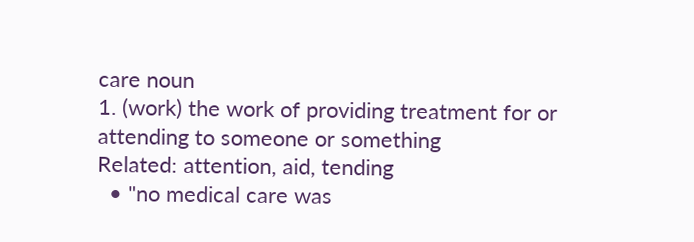care noun
1. (work) the work of providing treatment for or attending to someone or something
Related: attention, aid, tending
  • "no medical care was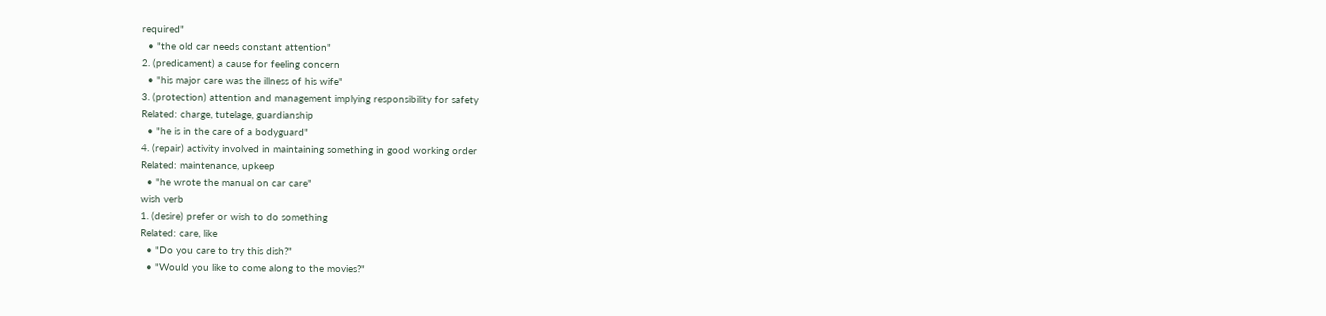required"
  • "the old car needs constant attention"
2. (predicament) a cause for feeling concern
  • "his major care was the illness of his wife"
3. (protection) attention and management implying responsibility for safety
Related: charge, tutelage, guardianship
  • "he is in the care of a bodyguard"
4. (repair) activity involved in maintaining something in good working order
Related: maintenance, upkeep
  • "he wrote the manual on car care"
wish verb
1. (desire) prefer or wish to do something
Related: care, like
  • "Do you care to try this dish?"
  • "Would you like to come along to the movies?"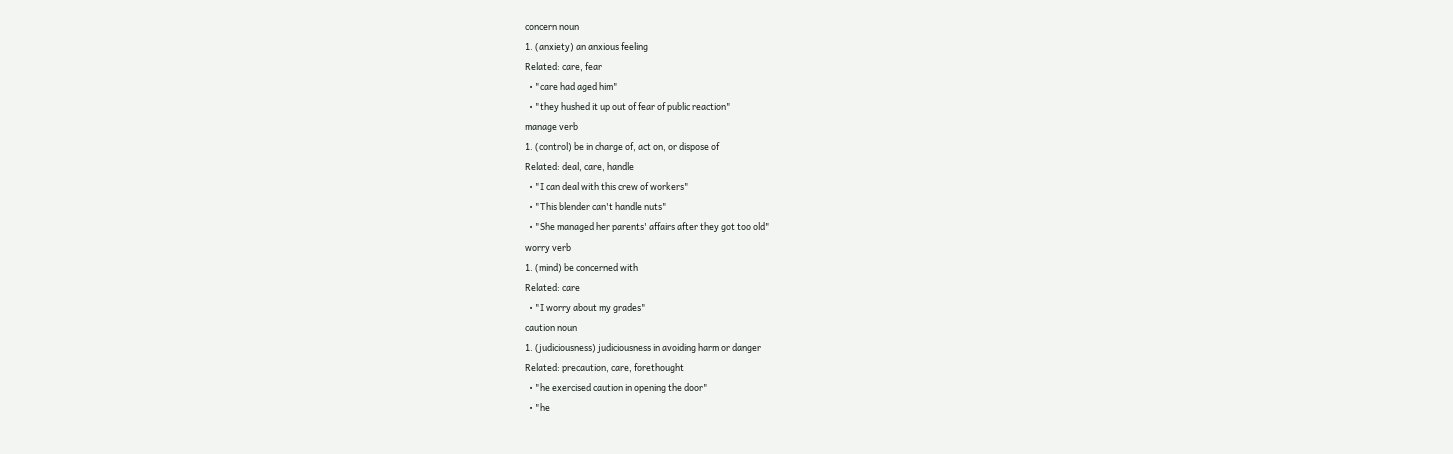concern noun
1. (anxiety) an anxious feeling
Related: care, fear
  • "care had aged him"
  • "they hushed it up out of fear of public reaction"
manage verb
1. (control) be in charge of, act on, or dispose of
Related: deal, care, handle
  • "I can deal with this crew of workers"
  • "This blender can't handle nuts"
  • "She managed her parents' affairs after they got too old"
worry verb
1. (mind) be concerned with
Related: care
  • "I worry about my grades"
caution noun
1. (judiciousness) judiciousness in avoiding harm or danger
Related: precaution, care, forethought
  • "he exercised caution in opening the door"
  • "he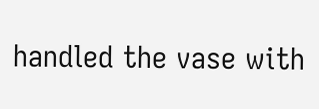handled the vase with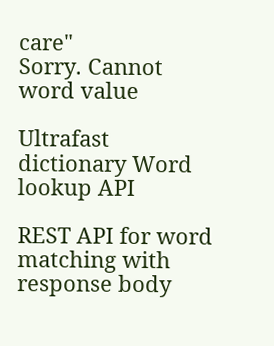care"
Sorry. Cannot  word value

Ultrafast dictionary Word lookup API

REST API for word matching with response body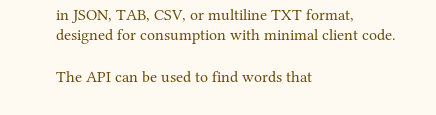in JSON, TAB, CSV, or multiline TXT format, designed for consumption with minimal client code.

The API can be used to find words that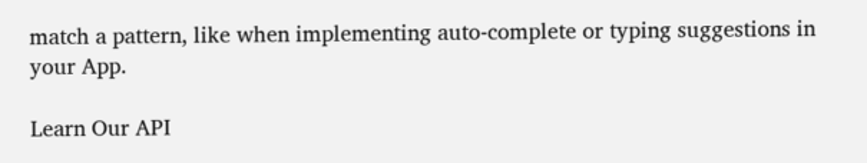match a pattern, like when implementing auto-complete or typing suggestions in your App.

Learn Our API